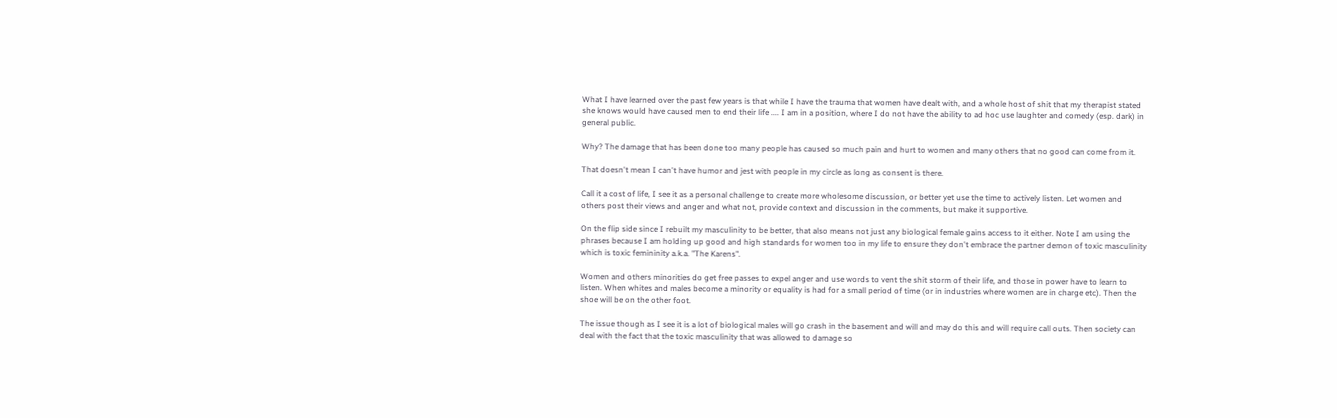What I have learned over the past few years is that while I have the trauma that women have dealt with, and a whole host of shit that my therapist stated she knows would have caused men to end their life .... I am in a position, where I do not have the ability to ad hoc use laughter and comedy (esp. dark) in general public.

Why? The damage that has been done too many people has caused so much pain and hurt to women and many others that no good can come from it.

That doesn't mean I can't have humor and jest with people in my circle as long as consent is there.

Call it a cost of life, I see it as a personal challenge to create more wholesome discussion, or better yet use the time to actively listen. Let women and others post their views and anger and what not, provide context and discussion in the comments, but make it supportive.

On the flip side since I rebuilt my masculinity to be better, that also means not just any biological female gains access to it either. Note I am using the phrases because I am holding up good and high standards for women too in my life to ensure they don't embrace the partner demon of toxic masculinity which is toxic femininity a.k.a. "The Karens".

Women and others minorities do get free passes to expel anger and use words to vent the shit storm of their life, and those in power have to learn to listen. When whites and males become a minority or equality is had for a small period of time (or in industries where women are in charge etc). Then the shoe will be on the other foot.

The issue though as I see it is a lot of biological males will go crash in the basement and will and may do this and will require call outs. Then society can deal with the fact that the toxic masculinity that was allowed to damage so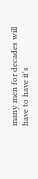many men for decades will have to have it's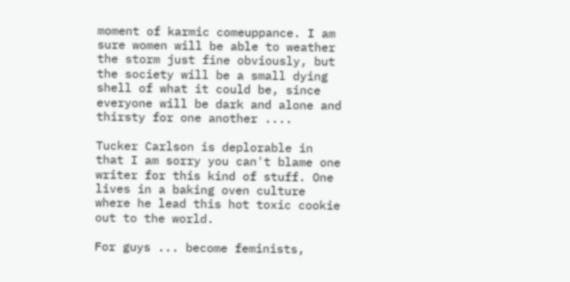moment of karmic comeuppance. I am sure women will be able to weather the storm just fine obviously, but the society will be a small dying shell of what it could be, since everyone will be dark and alone and thirsty for one another ....

Tucker Carlson is deplorable in that I am sorry you can't blame one writer for this kind of stuff. One lives in a baking oven culture where he lead this hot toxic cookie out to the world.

For guys ... become feminists,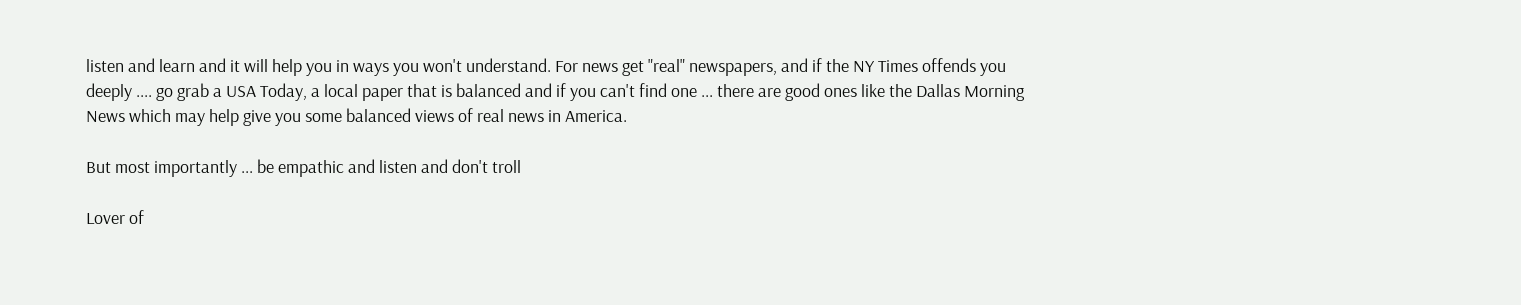listen and learn and it will help you in ways you won't understand. For news get "real" newspapers, and if the NY Times offends you deeply .... go grab a USA Today, a local paper that is balanced and if you can't find one ... there are good ones like the Dallas Morning News which may help give you some balanced views of real news in America.

But most importantly ... be empathic and listen and don't troll

Lover of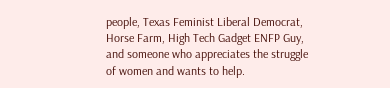people, Texas Feminist Liberal Democrat, Horse Farm, High Tech Gadget ENFP Guy, and someone who appreciates the struggle of women and wants to help.